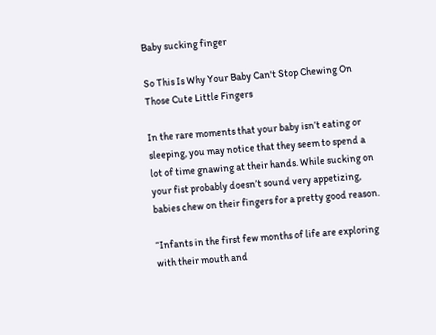Baby sucking finger

So This Is Why Your Baby Can't Stop Chewing On Those Cute Little Fingers

In the rare moments that your baby isn’t eating or sleeping, you may notice that they seem to spend a lot of time gnawing at their hands. While sucking on your fist probably doesn’t sound very appetizing, babies chew on their fingers for a pretty good reason.

“Infants in the first few months of life are exploring with their mouth and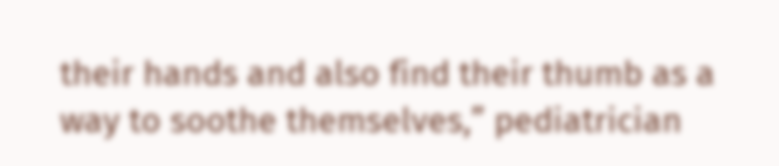their hands and also find their thumb as a way to soothe themselves,” pediatrician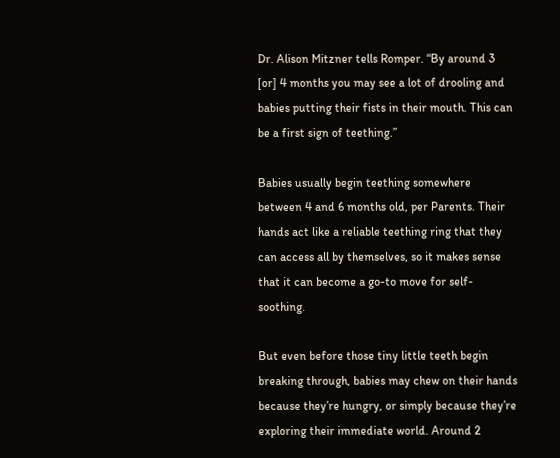Dr. Alison Mitzner tells Romper. “By around 3 [or] 4 months you may see a lot of drooling and babies putting their fists in their mouth. This can be a first sign of teething.”

Babies usually begin teething somewhere between 4 and 6 months old, per Parents. Their hands act like a reliable teething ring that they can access all by themselves, so it makes sense that it can become a go-to move for self-soothing.

But even before those tiny little teeth begin breaking through, babies may chew on their hands because they’re hungry, or simply because they’re exploring their immediate world. Around 2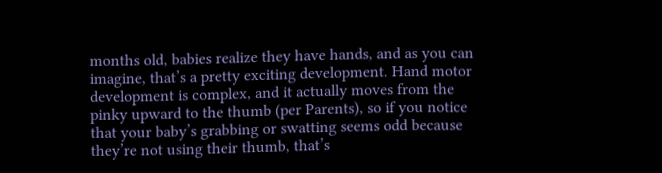months old, babies realize they have hands, and as you can imagine, that’s a pretty exciting development. Hand motor development is complex, and it actually moves from the pinky upward to the thumb (per Parents), so if you notice that your baby’s grabbing or swatting seems odd because they’re not using their thumb, that’s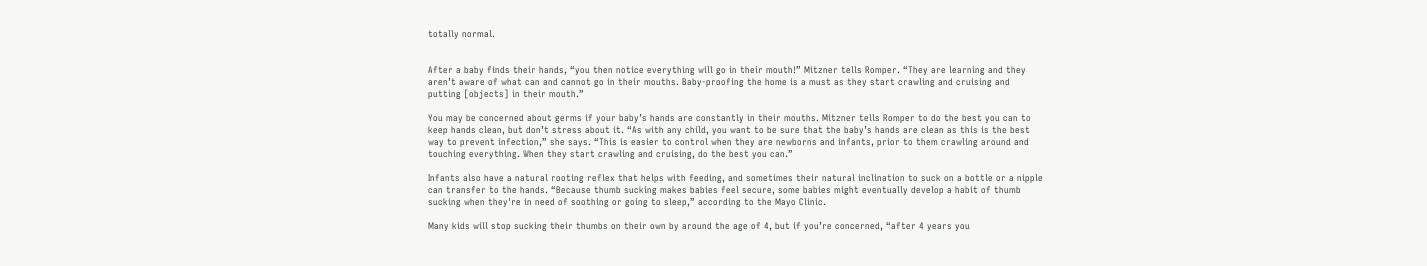totally normal.


After a baby finds their hands, “you then notice everything will go in their mouth!” Mitzner tells Romper. “They are learning and they aren’t aware of what can and cannot go in their mouths. Baby-proofing the home is a must as they start crawling and cruising and putting [objects] in their mouth.”

You may be concerned about germs if your baby’s hands are constantly in their mouths. Mitzner tells Romper to do the best you can to keep hands clean, but don’t stress about it. “As with any child, you want to be sure that the baby’s hands are clean as this is the best way to prevent infection,” she says. “This is easier to control when they are newborns and infants, prior to them crawling around and touching everything. When they start crawling and cruising, do the best you can.”

Infants also have a natural rooting reflex that helps with feeding, and sometimes their natural inclination to suck on a bottle or a nipple can transfer to the hands. “Because thumb sucking makes babies feel secure, some babies might eventually develop a habit of thumb sucking when they're in need of soothing or going to sleep,” according to the Mayo Clinic.

Many kids will stop sucking their thumbs on their own by around the age of 4, but if you’re concerned, “after 4 years you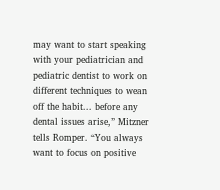may want to start speaking with your pediatrician and pediatric dentist to work on different techniques to wean off the habit... before any dental issues arise,” Mitzner tells Romper. “You always want to focus on positive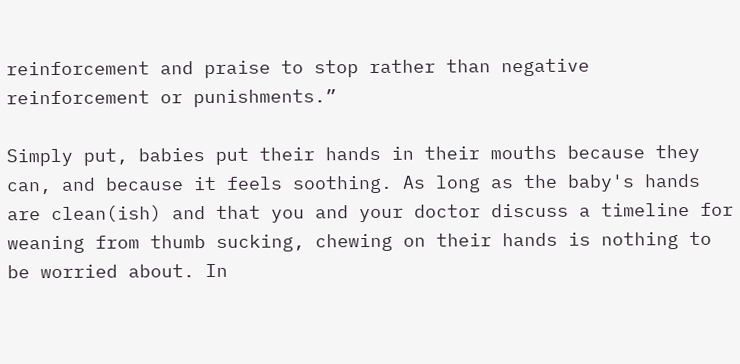reinforcement and praise to stop rather than negative reinforcement or punishments.”

Simply put, babies put their hands in their mouths because they can, and because it feels soothing. As long as the baby's hands are clean(ish) and that you and your doctor discuss a timeline for weaning from thumb sucking, chewing on their hands is nothing to be worried about. In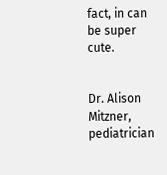fact, in can be super cute.


Dr. Alison Mitzner, pediatrician